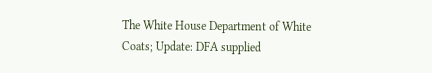The White House Department of White Coats; Update: DFA supplied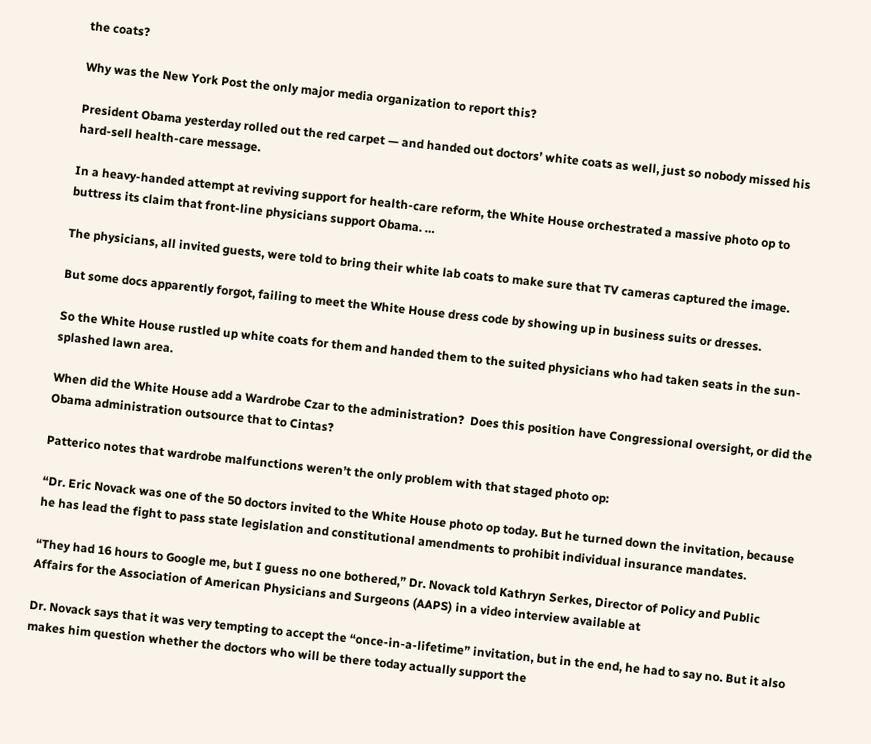the coats?

Why was the New York Post the only major media organization to report this?

President Obama yesterday rolled out the red carpet — and handed out doctors’ white coats as well, just so nobody missed his hard-sell health-care message.

In a heavy-handed attempt at reviving support for health-care reform, the White House orchestrated a massive photo op to buttress its claim that front-line physicians support Obama. …

The physicians, all invited guests, were told to bring their white lab coats to make sure that TV cameras captured the image.

But some docs apparently forgot, failing to meet the White House dress code by showing up in business suits or dresses.

So the White House rustled up white coats for them and handed them to the suited physicians who had taken seats in the sun-splashed lawn area.

When did the White House add a Wardrobe Czar to the administration?  Does this position have Congressional oversight, or did the Obama administration outsource that to Cintas?

Patterico notes that wardrobe malfunctions weren’t the only problem with that staged photo op:

“Dr. Eric Novack was one of the 50 doctors invited to the White House photo op today. But he turned down the invitation, because he has lead the fight to pass state legislation and constitutional amendments to prohibit individual insurance mandates.

“They had 16 hours to Google me, but I guess no one bothered,” Dr. Novack told Kathryn Serkes, Director of Policy and Public Affairs for the Association of American Physicians and Surgeons (AAPS) in a video interview available at

Dr. Novack says that it was very tempting to accept the “once-in-a-lifetime” invitation, but in the end, he had to say no. But it also makes him question whether the doctors who will be there today actually support the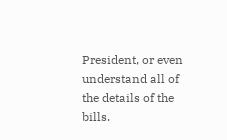President, or even understand all of the details of the bills.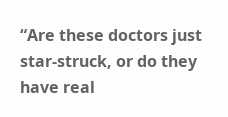“Are these doctors just star-struck, or do they have real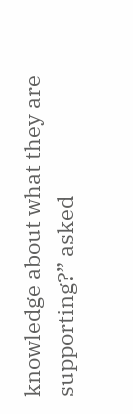knowledge about what they are supporting?” asked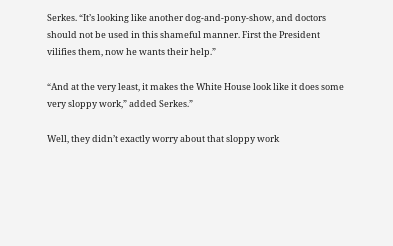Serkes. “It’s looking like another dog-and-pony-show, and doctors should not be used in this shameful manner. First the President vilifies them, now he wants their help.”

“And at the very least, it makes the White House look like it does some very sloppy work,” added Serkes.”

Well, they didn’t exactly worry about that sloppy work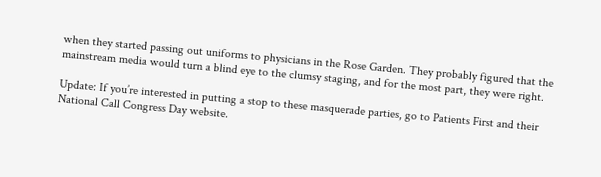when they started passing out uniforms to physicians in the Rose Garden. They probably figured that the mainstream media would turn a blind eye to the clumsy staging, and for the most part, they were right.

Update: If you’re interested in putting a stop to these masquerade parties, go to Patients First and their National Call Congress Day website.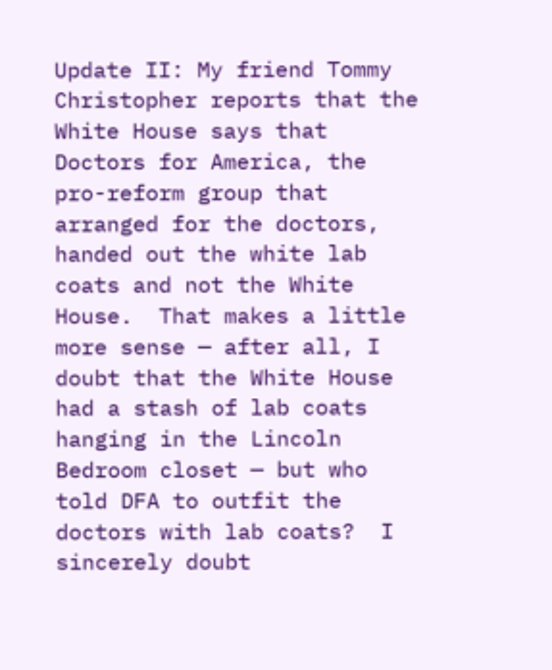Update II: My friend Tommy Christopher reports that the White House says that Doctors for America, the pro-reform group that arranged for the doctors, handed out the white lab coats and not the White House.  That makes a little more sense — after all, I doubt that the White House had a stash of lab coats hanging in the Lincoln Bedroom closet — but who told DFA to outfit the doctors with lab coats?  I sincerely doubt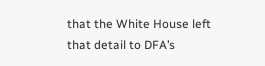that the White House left that detail to DFA’s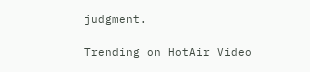judgment.

Trending on HotAir Video